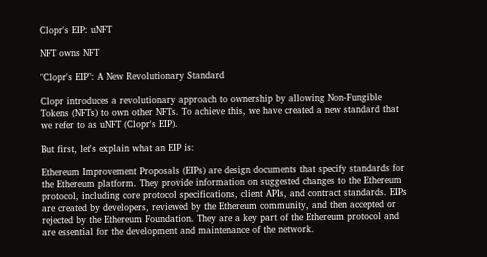Clopr's EIP: uNFT

NFT owns NFT

"Clopr's EIP": A New Revolutionary Standard

Clopr introduces a revolutionary approach to ownership by allowing Non-Fungible Tokens (NFTs) to own other NFTs. To achieve this, we have created a new standard that we refer to as uNFT (Clopr's EIP).

But first, let's explain what an EIP is:

Ethereum Improvement Proposals (EIPs) are design documents that specify standards for the Ethereum platform. They provide information on suggested changes to the Ethereum protocol, including core protocol specifications, client APIs, and contract standards. EIPs are created by developers, reviewed by the Ethereum community, and then accepted or rejected by the Ethereum Foundation. They are a key part of the Ethereum protocol and are essential for the development and maintenance of the network.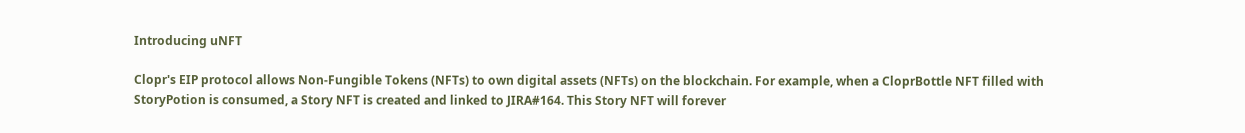Introducing uNFT

Clopr's EIP protocol allows Non-Fungible Tokens (NFTs) to own digital assets (NFTs) on the blockchain. For example, when a CloprBottle NFT filled with StoryPotion is consumed, a Story NFT is created and linked to JIRA#164. This Story NFT will forever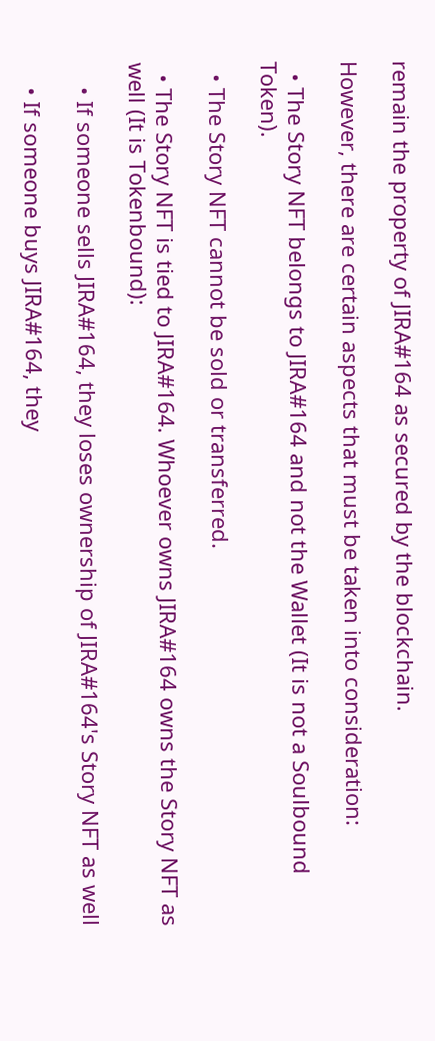remain the property of JIRA#164 as secured by the blockchain.

However, there are certain aspects that must be taken into consideration:

  • The Story NFT belongs to JIRA#164 and not the Wallet (It is not a Soulbound Token).

  • The Story NFT cannot be sold or transferred.

  • The Story NFT is tied to JIRA#164. Whoever owns JIRA#164 owns the Story NFT as well (It is Tokenbound):

    • If someone sells JIRA#164, they loses ownership of JIRA#164's Story NFT as well

    • If someone buys JIRA#164, they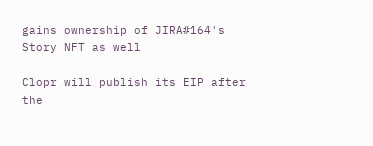gains ownership of JIRA#164's Story NFT as well

Clopr will publish its EIP after the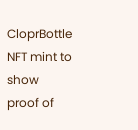CloprBottle NFT mint to show proof of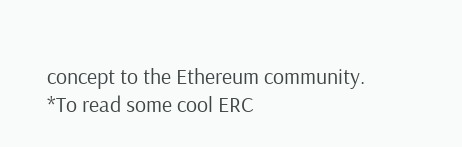concept to the Ethereum community. *To read some cool ERC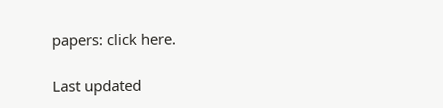papers: click here.

Last updated